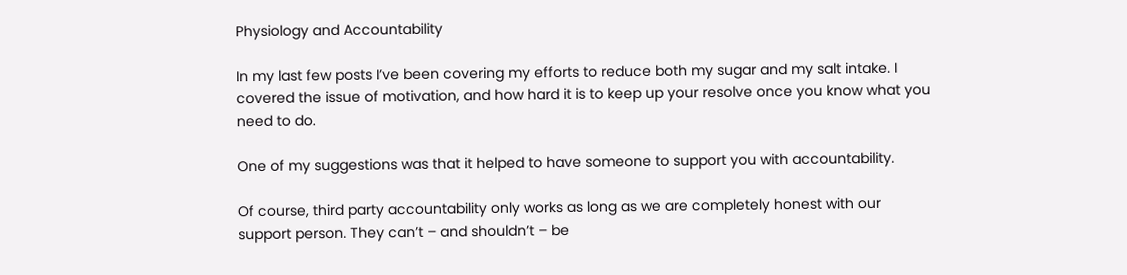Physiology and Accountability

In my last few posts I’ve been covering my efforts to reduce both my sugar and my salt intake. I covered the issue of motivation, and how hard it is to keep up your resolve once you know what you need to do.

One of my suggestions was that it helped to have someone to support you with accountability.

Of course, third party accountability only works as long as we are completely honest with our support person. They can’t – and shouldn’t – be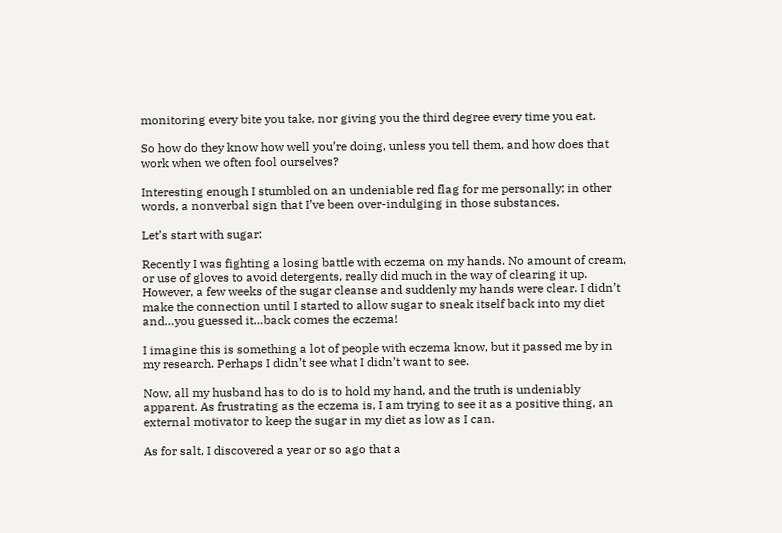monitoring every bite you take, nor giving you the third degree every time you eat.

So how do they know how well you’re doing, unless you tell them, and how does that work when we often fool ourselves?

Interesting enough I stumbled on an undeniable red flag for me personally; in other words, a nonverbal sign that I’ve been over-indulging in those substances.

Let’s start with sugar:

Recently I was fighting a losing battle with eczema on my hands. No amount of cream, or use of gloves to avoid detergents, really did much in the way of clearing it up. However, a few weeks of the sugar cleanse and suddenly my hands were clear. I didn’t make the connection until I started to allow sugar to sneak itself back into my diet and…you guessed it…back comes the eczema!

I imagine this is something a lot of people with eczema know, but it passed me by in my research. Perhaps I didn’t see what I didn’t want to see.

Now, all my husband has to do is to hold my hand, and the truth is undeniably apparent. As frustrating as the eczema is, I am trying to see it as a positive thing, an external motivator to keep the sugar in my diet as low as I can.

As for salt, I discovered a year or so ago that a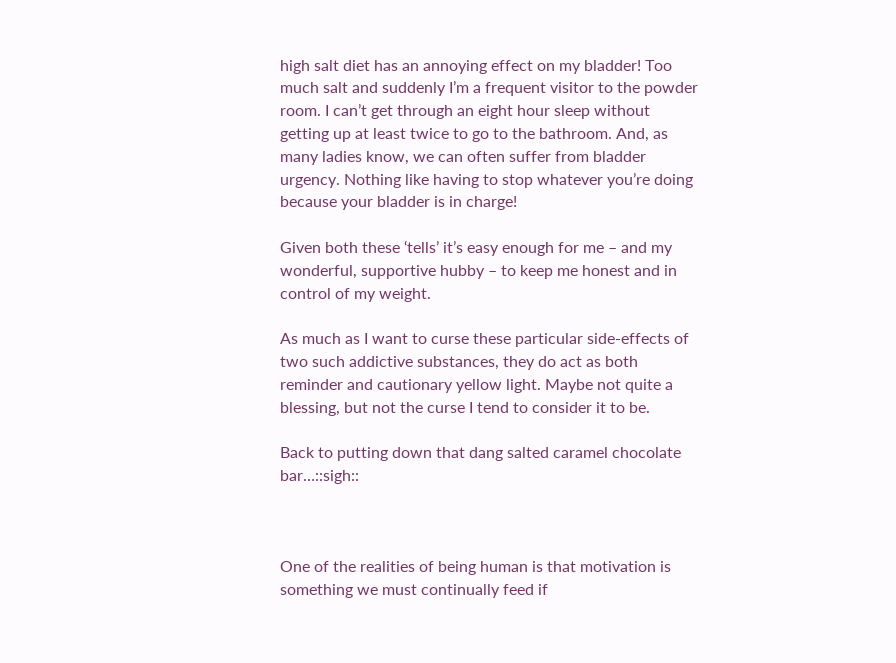high salt diet has an annoying effect on my bladder! Too much salt and suddenly I’m a frequent visitor to the powder room. I can’t get through an eight hour sleep without getting up at least twice to go to the bathroom. And, as many ladies know, we can often suffer from bladder urgency. Nothing like having to stop whatever you’re doing because your bladder is in charge!

Given both these ‘tells’ it’s easy enough for me – and my wonderful, supportive hubby – to keep me honest and in control of my weight.

As much as I want to curse these particular side-effects of two such addictive substances, they do act as both reminder and cautionary yellow light. Maybe not quite a blessing, but not the curse I tend to consider it to be.

Back to putting down that dang salted caramel chocolate bar…::sigh::



One of the realities of being human is that motivation is something we must continually feed if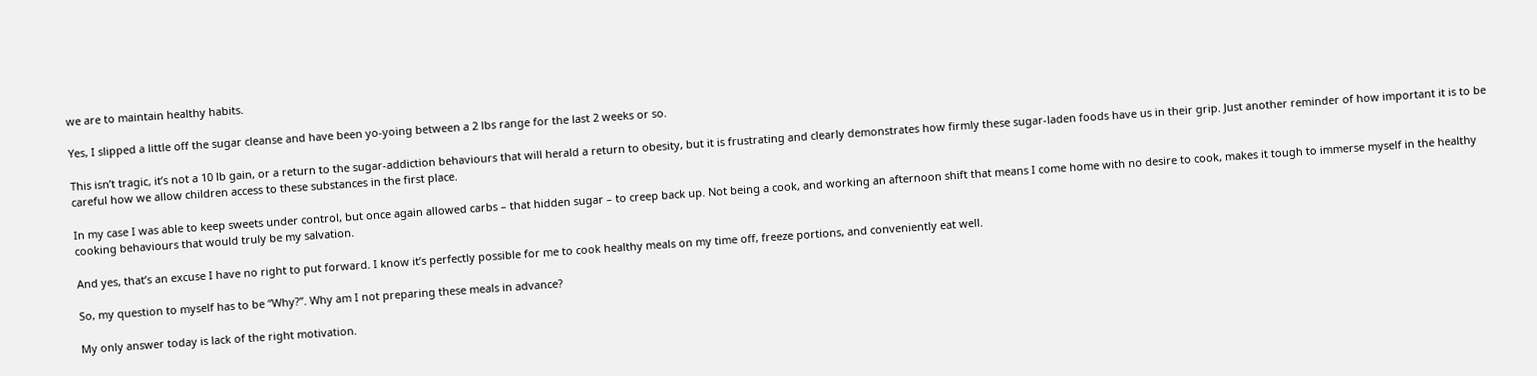we are to maintain healthy habits.

Yes, I slipped a little off the sugar cleanse and have been yo-yoing between a 2 lbs range for the last 2 weeks or so.

This isn’t tragic, it’s not a 10 lb gain, or a return to the sugar-addiction behaviours that will herald a return to obesity, but it is frustrating and clearly demonstrates how firmly these sugar-laden foods have us in their grip. Just another reminder of how important it is to be careful how we allow children access to these substances in the first place.

In my case I was able to keep sweets under control, but once again allowed carbs – that hidden sugar – to creep back up. Not being a cook, and working an afternoon shift that means I come home with no desire to cook, makes it tough to immerse myself in the healthy cooking behaviours that would truly be my salvation.

And yes, that’s an excuse I have no right to put forward. I know it’s perfectly possible for me to cook healthy meals on my time off, freeze portions, and conveniently eat well.

So, my question to myself has to be “Why?”. Why am I not preparing these meals in advance?

My only answer today is lack of the right motivation.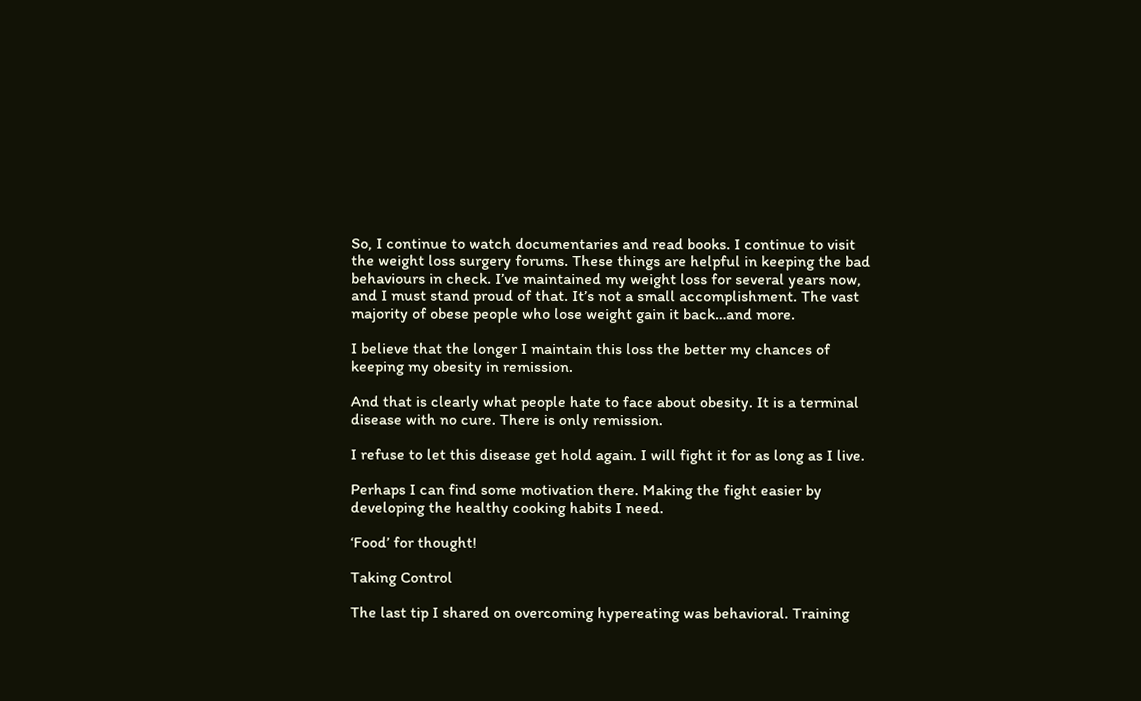So, I continue to watch documentaries and read books. I continue to visit the weight loss surgery forums. These things are helpful in keeping the bad behaviours in check. I’ve maintained my weight loss for several years now, and I must stand proud of that. It’s not a small accomplishment. The vast majority of obese people who lose weight gain it back…and more.

I believe that the longer I maintain this loss the better my chances of keeping my obesity in remission.

And that is clearly what people hate to face about obesity. It is a terminal disease with no cure. There is only remission.

I refuse to let this disease get hold again. I will fight it for as long as I live.

Perhaps I can find some motivation there. Making the fight easier by developing the healthy cooking habits I need.

‘Food’ for thought!

Taking Control

The last tip I shared on overcoming hypereating was behavioral. Training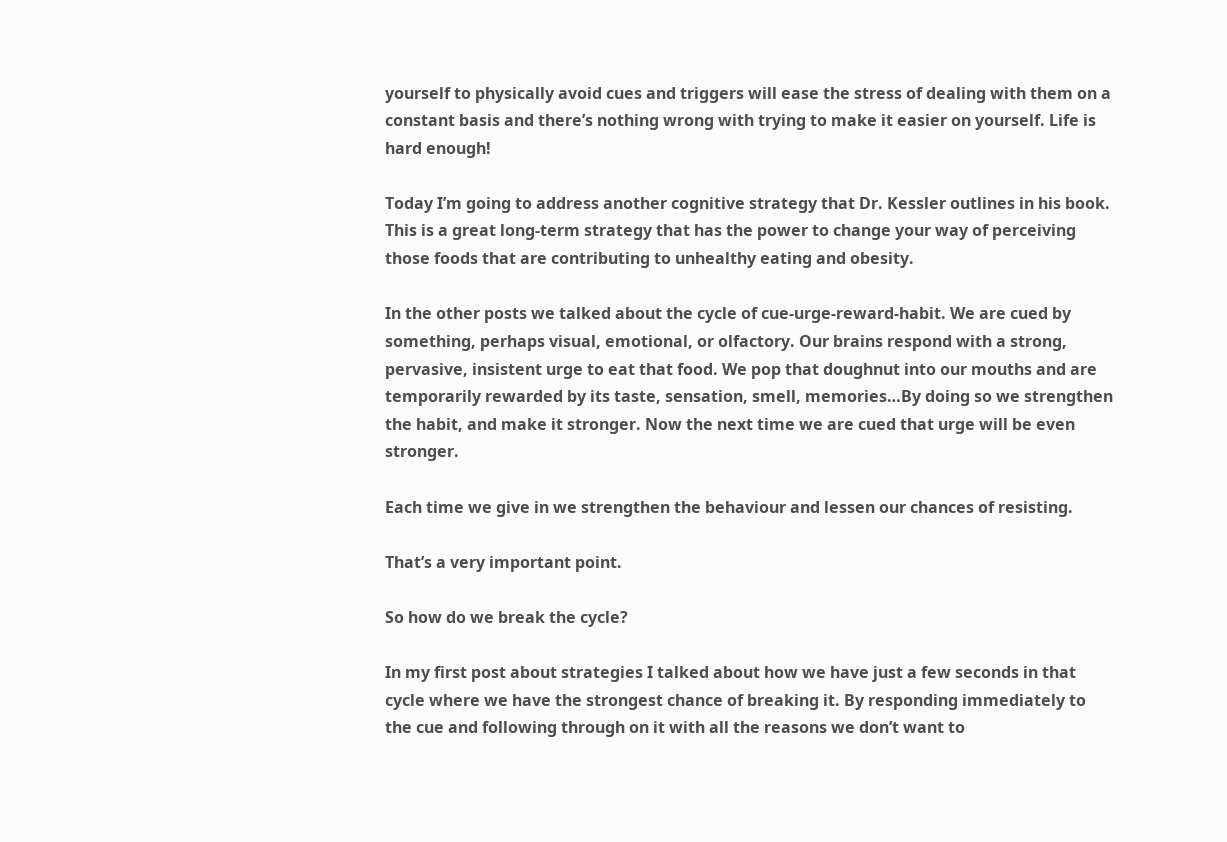yourself to physically avoid cues and triggers will ease the stress of dealing with them on a constant basis and there’s nothing wrong with trying to make it easier on yourself. Life is hard enough!

Today I’m going to address another cognitive strategy that Dr. Kessler outlines in his book. This is a great long-term strategy that has the power to change your way of perceiving those foods that are contributing to unhealthy eating and obesity.

In the other posts we talked about the cycle of cue-urge-reward-habit. We are cued by something, perhaps visual, emotional, or olfactory. Our brains respond with a strong, pervasive, insistent urge to eat that food. We pop that doughnut into our mouths and are temporarily rewarded by its taste, sensation, smell, memories…By doing so we strengthen the habit, and make it stronger. Now the next time we are cued that urge will be even stronger.

Each time we give in we strengthen the behaviour and lessen our chances of resisting.

That’s a very important point.

So how do we break the cycle?

In my first post about strategies I talked about how we have just a few seconds in that cycle where we have the strongest chance of breaking it. By responding immediately to the cue and following through on it with all the reasons we don’t want to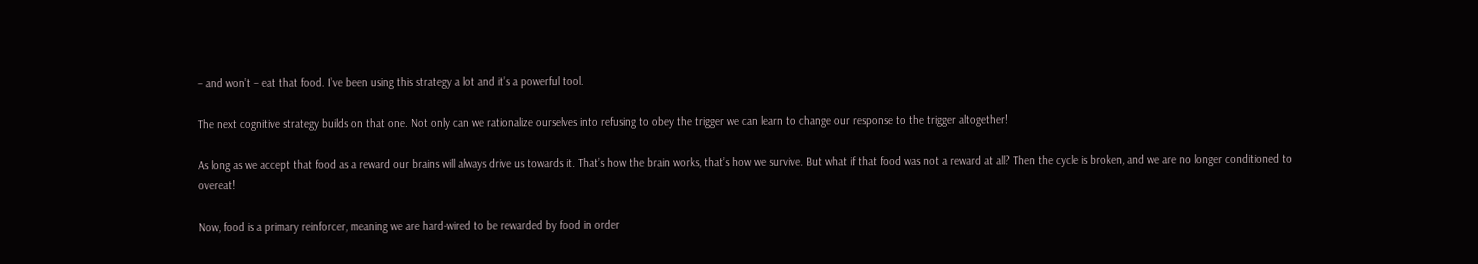– and won’t – eat that food. I’ve been using this strategy a lot and it’s a powerful tool.

The next cognitive strategy builds on that one. Not only can we rationalize ourselves into refusing to obey the trigger we can learn to change our response to the trigger altogether!

As long as we accept that food as a reward our brains will always drive us towards it. That’s how the brain works, that’s how we survive. But what if that food was not a reward at all? Then the cycle is broken, and we are no longer conditioned to overeat!

Now, food is a primary reinforcer, meaning we are hard-wired to be rewarded by food in order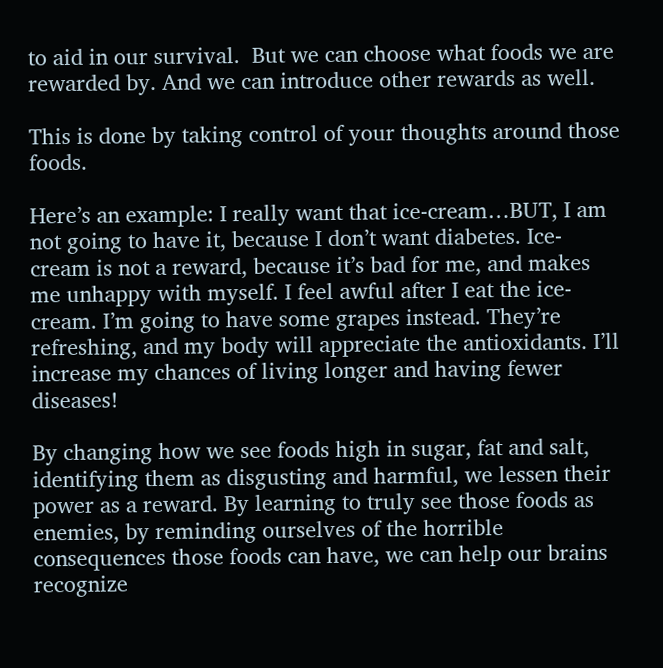to aid in our survival.  But we can choose what foods we are rewarded by. And we can introduce other rewards as well.

This is done by taking control of your thoughts around those foods.

Here’s an example: I really want that ice-cream…BUT, I am not going to have it, because I don’t want diabetes. Ice-cream is not a reward, because it’s bad for me, and makes me unhappy with myself. I feel awful after I eat the ice-cream. I’m going to have some grapes instead. They’re refreshing, and my body will appreciate the antioxidants. I’ll increase my chances of living longer and having fewer diseases!

By changing how we see foods high in sugar, fat and salt, identifying them as disgusting and harmful, we lessen their power as a reward. By learning to truly see those foods as enemies, by reminding ourselves of the horrible consequences those foods can have, we can help our brains recognize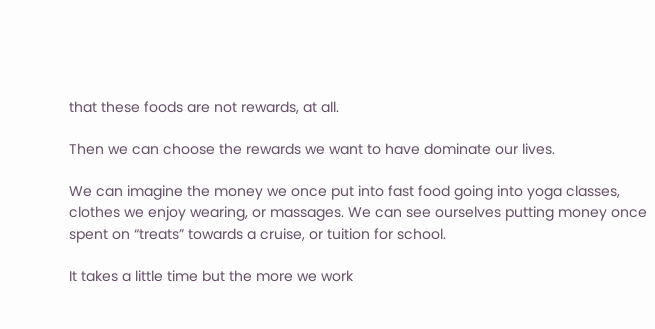that these foods are not rewards, at all.

Then we can choose the rewards we want to have dominate our lives.

We can imagine the money we once put into fast food going into yoga classes, clothes we enjoy wearing, or massages. We can see ourselves putting money once spent on “treats” towards a cruise, or tuition for school.

It takes a little time but the more we work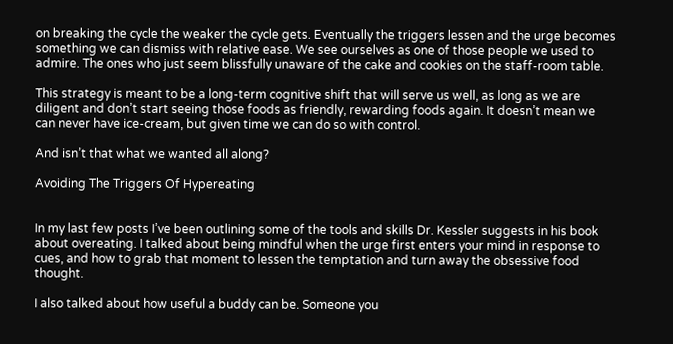on breaking the cycle the weaker the cycle gets. Eventually the triggers lessen and the urge becomes something we can dismiss with relative ease. We see ourselves as one of those people we used to admire. The ones who just seem blissfully unaware of the cake and cookies on the staff-room table.

This strategy is meant to be a long-term cognitive shift that will serve us well, as long as we are diligent and don’t start seeing those foods as friendly, rewarding foods again. It doesn’t mean we can never have ice-cream, but given time we can do so with control.

And isn’t that what we wanted all along?

Avoiding The Triggers Of Hypereating


In my last few posts I’ve been outlining some of the tools and skills Dr. Kessler suggests in his book about overeating. I talked about being mindful when the urge first enters your mind in response to cues, and how to grab that moment to lessen the temptation and turn away the obsessive food thought.

I also talked about how useful a buddy can be. Someone you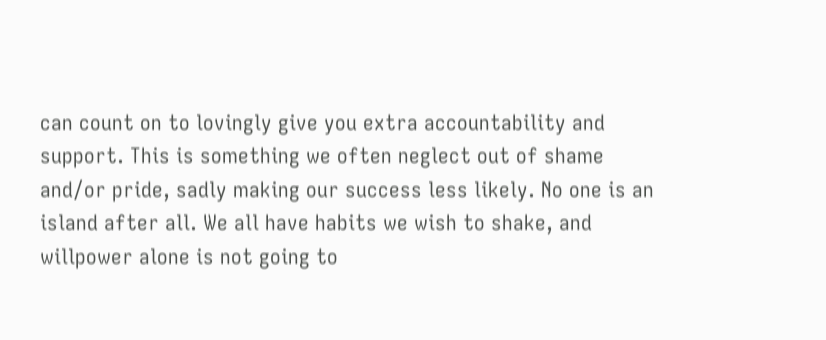can count on to lovingly give you extra accountability and support. This is something we often neglect out of shame and/or pride, sadly making our success less likely. No one is an island after all. We all have habits we wish to shake, and willpower alone is not going to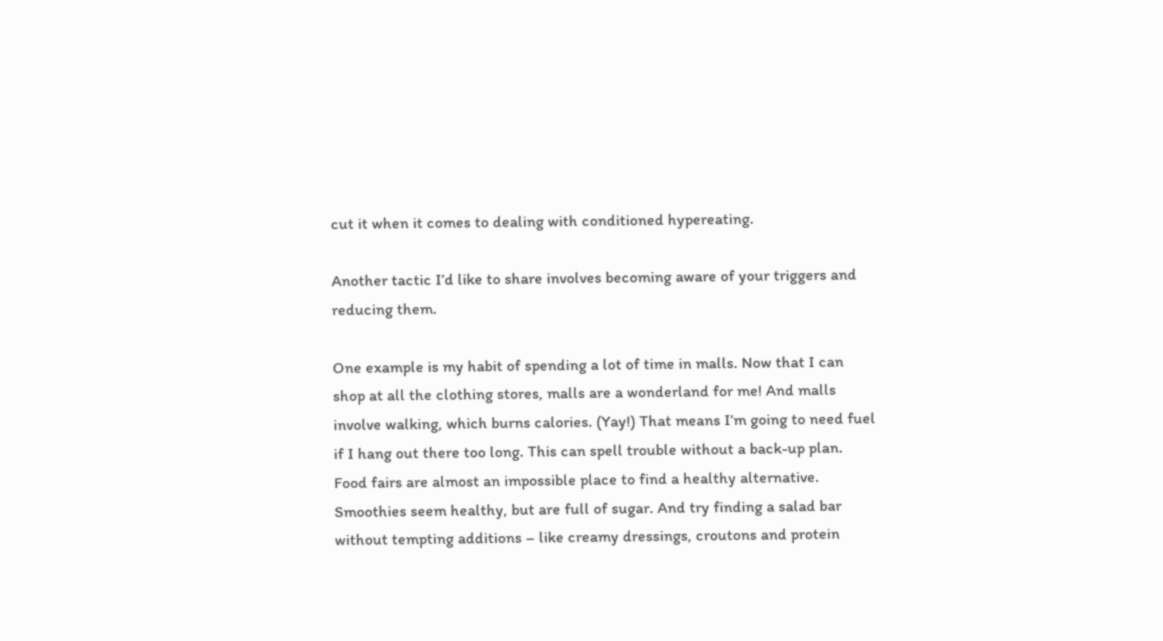cut it when it comes to dealing with conditioned hypereating.

Another tactic I’d like to share involves becoming aware of your triggers and reducing them.

One example is my habit of spending a lot of time in malls. Now that I can shop at all the clothing stores, malls are a wonderland for me! And malls involve walking, which burns calories. (Yay!) That means I’m going to need fuel if I hang out there too long. This can spell trouble without a back-up plan. Food fairs are almost an impossible place to find a healthy alternative. Smoothies seem healthy, but are full of sugar. And try finding a salad bar without tempting additions – like creamy dressings, croutons and protein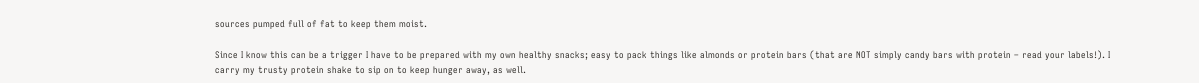sources pumped full of fat to keep them moist.

Since I know this can be a trigger I have to be prepared with my own healthy snacks; easy to pack things like almonds or protein bars (that are NOT simply candy bars with protein – read your labels!). I carry my trusty protein shake to sip on to keep hunger away, as well.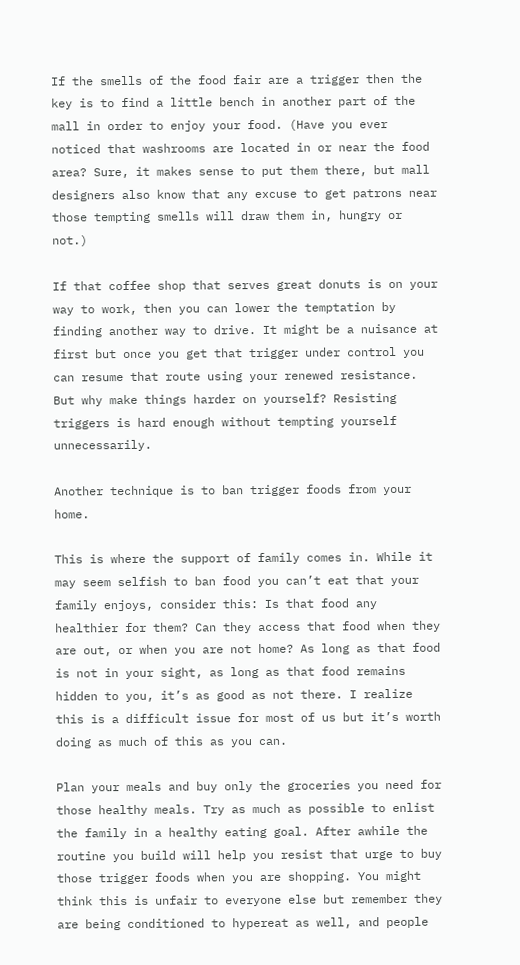If the smells of the food fair are a trigger then the key is to find a little bench in another part of the mall in order to enjoy your food. (Have you ever noticed that washrooms are located in or near the food area? Sure, it makes sense to put them there, but mall designers also know that any excuse to get patrons near those tempting smells will draw them in, hungry or not.)

If that coffee shop that serves great donuts is on your way to work, then you can lower the temptation by finding another way to drive. It might be a nuisance at first but once you get that trigger under control you can resume that route using your renewed resistance. But why make things harder on yourself? Resisting triggers is hard enough without tempting yourself unnecessarily.

Another technique is to ban trigger foods from your home.

This is where the support of family comes in. While it may seem selfish to ban food you can’t eat that your family enjoys, consider this: Is that food any healthier for them? Can they access that food when they are out, or when you are not home? As long as that food is not in your sight, as long as that food remains hidden to you, it’s as good as not there. I realize this is a difficult issue for most of us but it’s worth doing as much of this as you can.

Plan your meals and buy only the groceries you need for those healthy meals. Try as much as possible to enlist the family in a healthy eating goal. After awhile the routine you build will help you resist that urge to buy those trigger foods when you are shopping. You might think this is unfair to everyone else but remember they are being conditioned to hypereat as well, and people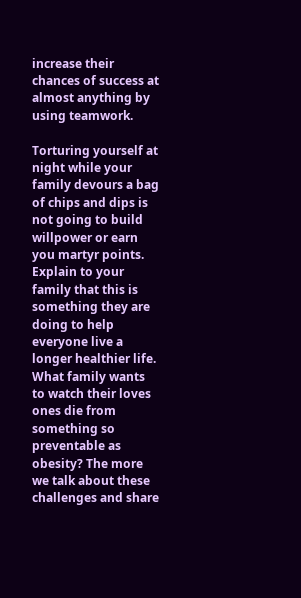increase their chances of success at almost anything by using teamwork.

Torturing yourself at night while your family devours a bag of chips and dips is not going to build willpower or earn you martyr points. Explain to your family that this is something they are doing to help everyone live a longer healthier life. What family wants to watch their loves ones die from something so preventable as obesity? The more we talk about these challenges and share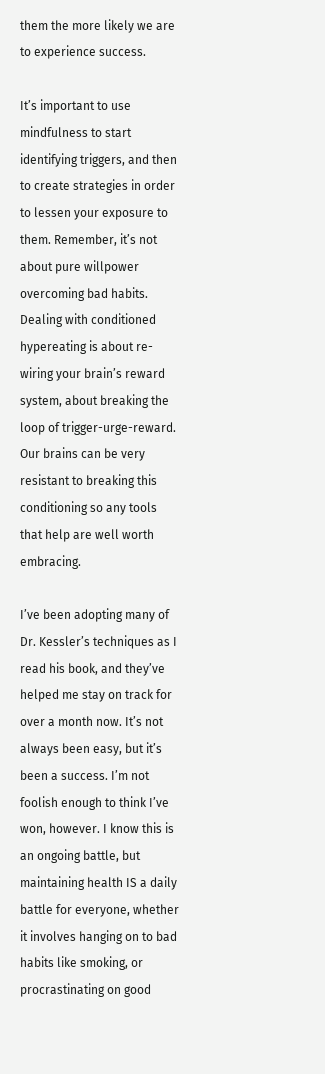them the more likely we are to experience success.

It’s important to use mindfulness to start identifying triggers, and then to create strategies in order to lessen your exposure to them. Remember, it’s not about pure willpower overcoming bad habits. Dealing with conditioned hypereating is about re-wiring your brain’s reward system, about breaking the loop of trigger-urge-reward. Our brains can be very resistant to breaking this conditioning so any tools that help are well worth embracing.

I’ve been adopting many of Dr. Kessler’s techniques as I read his book, and they’ve helped me stay on track for over a month now. It’s not always been easy, but it’s been a success. I’m not foolish enough to think I’ve won, however. I know this is an ongoing battle, but maintaining health IS a daily battle for everyone, whether it involves hanging on to bad habits like smoking, or procrastinating on good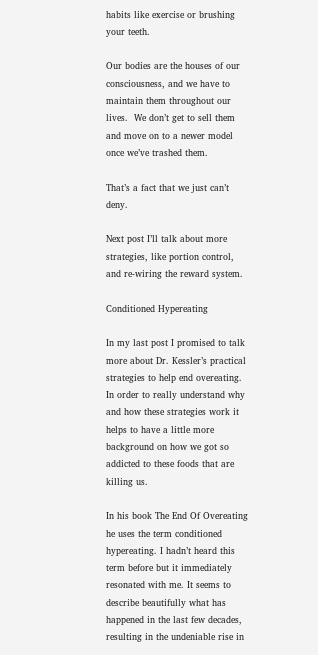habits like exercise or brushing your teeth.

Our bodies are the houses of our consciousness, and we have to maintain them throughout our lives.  We don’t get to sell them and move on to a newer model once we’ve trashed them.

That’s a fact that we just can’t deny.

Next post I’ll talk about more strategies, like portion control, and re-wiring the reward system.

Conditioned Hypereating

In my last post I promised to talk more about Dr. Kessler’s practical strategies to help end overeating. In order to really understand why and how these strategies work it helps to have a little more background on how we got so addicted to these foods that are killing us.

In his book The End Of Overeating he uses the term conditioned hypereating. I hadn’t heard this term before but it immediately resonated with me. It seems to describe beautifully what has happened in the last few decades, resulting in the undeniable rise in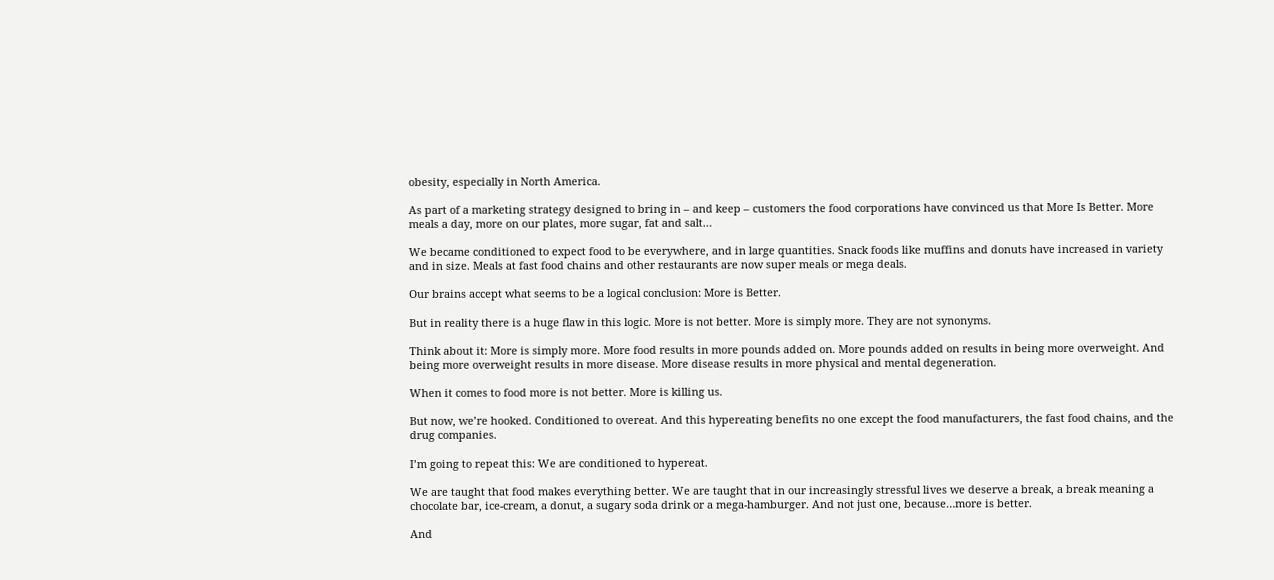obesity, especially in North America.

As part of a marketing strategy designed to bring in – and keep – customers the food corporations have convinced us that More Is Better. More meals a day, more on our plates, more sugar, fat and salt…

We became conditioned to expect food to be everywhere, and in large quantities. Snack foods like muffins and donuts have increased in variety and in size. Meals at fast food chains and other restaurants are now super meals or mega deals.

Our brains accept what seems to be a logical conclusion: More is Better.

But in reality there is a huge flaw in this logic. More is not better. More is simply more. They are not synonyms.

Think about it: More is simply more. More food results in more pounds added on. More pounds added on results in being more overweight. And being more overweight results in more disease. More disease results in more physical and mental degeneration.

When it comes to food more is not better. More is killing us.

But now, we’re hooked. Conditioned to overeat. And this hypereating benefits no one except the food manufacturers, the fast food chains, and the drug companies.

I’m going to repeat this: We are conditioned to hypereat.

We are taught that food makes everything better. We are taught that in our increasingly stressful lives we deserve a break, a break meaning a chocolate bar, ice-cream, a donut, a sugary soda drink or a mega-hamburger. And not just one, because…more is better.

And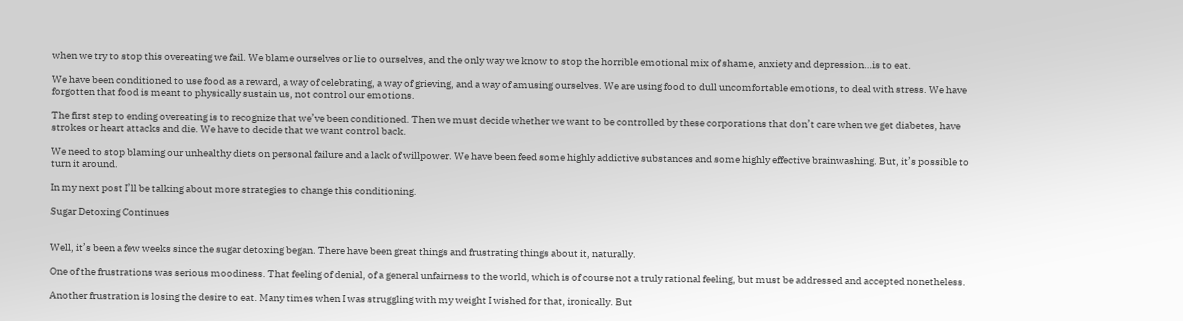when we try to stop this overeating we fail. We blame ourselves or lie to ourselves, and the only way we know to stop the horrible emotional mix of shame, anxiety and depression…is to eat.

We have been conditioned to use food as a reward, a way of celebrating, a way of grieving, and a way of amusing ourselves. We are using food to dull uncomfortable emotions, to deal with stress. We have forgotten that food is meant to physically sustain us, not control our emotions.

The first step to ending overeating is to recognize that we’ve been conditioned. Then we must decide whether we want to be controlled by these corporations that don’t care when we get diabetes, have strokes or heart attacks and die. We have to decide that we want control back.

We need to stop blaming our unhealthy diets on personal failure and a lack of willpower. We have been feed some highly addictive substances and some highly effective brainwashing. But, it’s possible to turn it around.

In my next post I’ll be talking about more strategies to change this conditioning.

Sugar Detoxing Continues


Well, it’s been a few weeks since the sugar detoxing began. There have been great things and frustrating things about it, naturally.

One of the frustrations was serious moodiness. That feeling of denial, of a general unfairness to the world, which is of course not a truly rational feeling, but must be addressed and accepted nonetheless.

Another frustration is losing the desire to eat. Many times when I was struggling with my weight I wished for that, ironically. But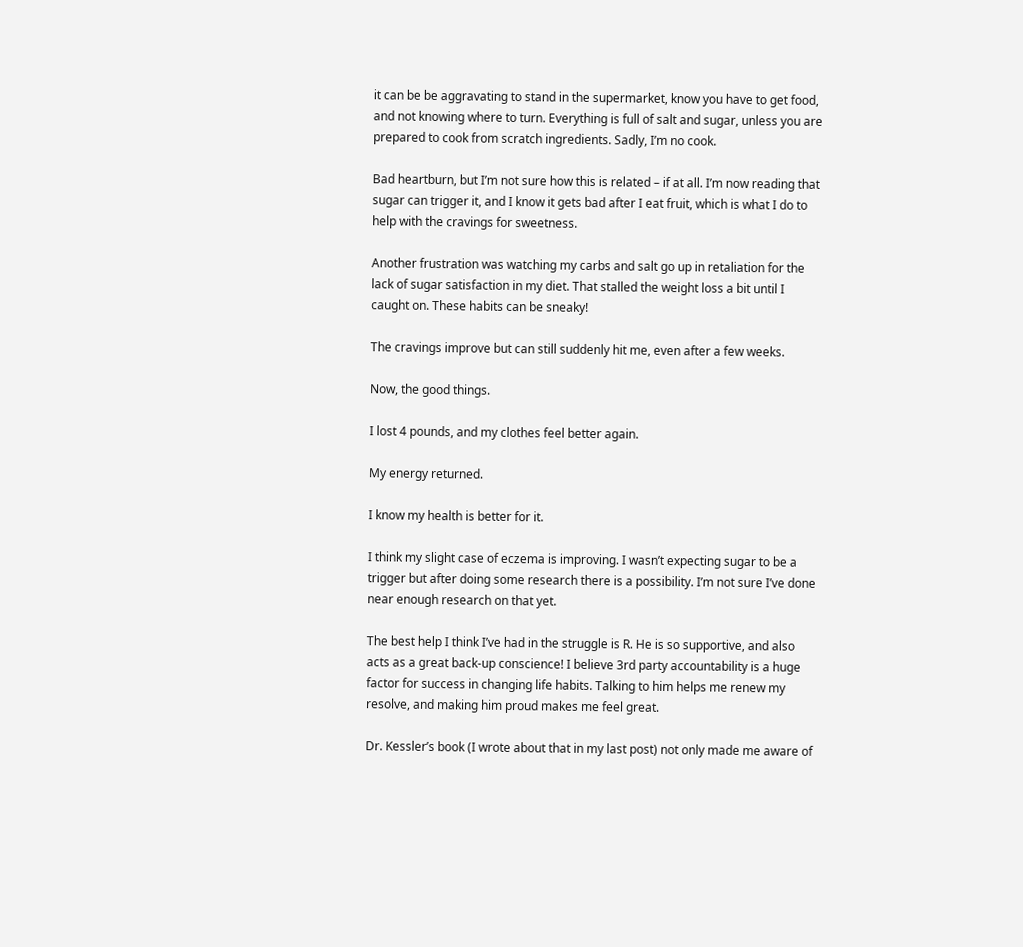it can be be aggravating to stand in the supermarket, know you have to get food, and not knowing where to turn. Everything is full of salt and sugar, unless you are prepared to cook from scratch ingredients. Sadly, I’m no cook.

Bad heartburn, but I’m not sure how this is related – if at all. I’m now reading that sugar can trigger it, and I know it gets bad after I eat fruit, which is what I do to help with the cravings for sweetness.

Another frustration was watching my carbs and salt go up in retaliation for the lack of sugar satisfaction in my diet. That stalled the weight loss a bit until I caught on. These habits can be sneaky!

The cravings improve but can still suddenly hit me, even after a few weeks.

Now, the good things.

I lost 4 pounds, and my clothes feel better again.

My energy returned.

I know my health is better for it.

I think my slight case of eczema is improving. I wasn’t expecting sugar to be a trigger but after doing some research there is a possibility. I’m not sure I’ve done near enough research on that yet.

The best help I think I’ve had in the struggle is R. He is so supportive, and also acts as a great back-up conscience! I believe 3rd party accountability is a huge factor for success in changing life habits. Talking to him helps me renew my resolve, and making him proud makes me feel great.

Dr. Kessler’s book (I wrote about that in my last post) not only made me aware of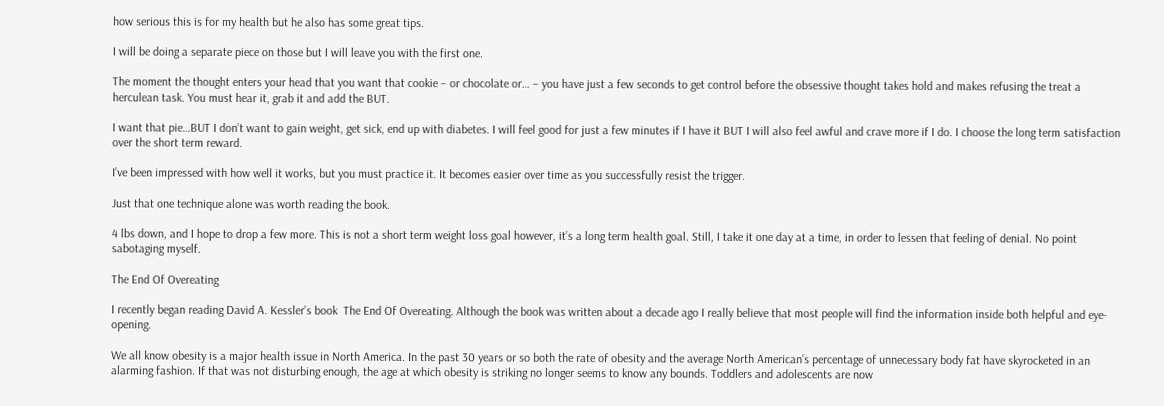how serious this is for my health but he also has some great tips.

I will be doing a separate piece on those but I will leave you with the first one.

The moment the thought enters your head that you want that cookie – or chocolate or… – you have just a few seconds to get control before the obsessive thought takes hold and makes refusing the treat a herculean task. You must hear it, grab it and add the BUT.

I want that pie…BUT I don’t want to gain weight, get sick, end up with diabetes. I will feel good for just a few minutes if I have it BUT I will also feel awful and crave more if I do. I choose the long term satisfaction over the short term reward.

I’ve been impressed with how well it works, but you must practice it. It becomes easier over time as you successfully resist the trigger.

Just that one technique alone was worth reading the book.

4 lbs down, and I hope to drop a few more. This is not a short term weight loss goal however, it’s a long term health goal. Still, I take it one day at a time, in order to lessen that feeling of denial. No point sabotaging myself.

The End Of Overeating

I recently began reading David A. Kessler’s book  The End Of Overeating. Although the book was written about a decade ago I really believe that most people will find the information inside both helpful and eye-opening.

We all know obesity is a major health issue in North America. In the past 30 years or so both the rate of obesity and the average North American’s percentage of unnecessary body fat have skyrocketed in an alarming fashion. If that was not disturbing enough, the age at which obesity is striking no longer seems to know any bounds. Toddlers and adolescents are now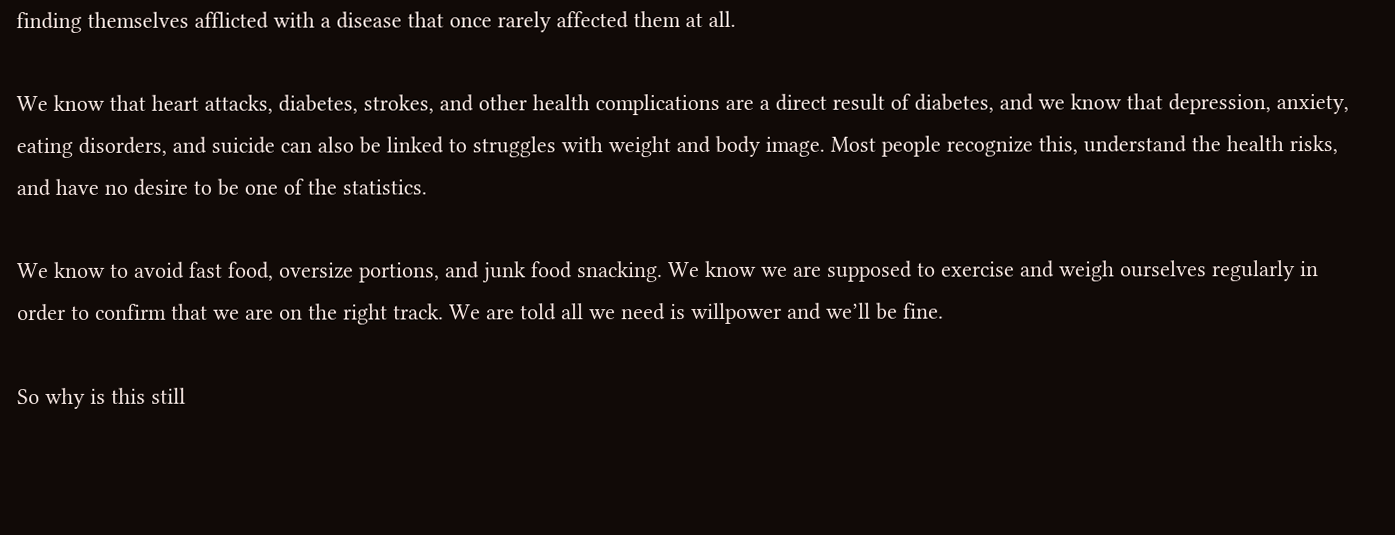finding themselves afflicted with a disease that once rarely affected them at all.

We know that heart attacks, diabetes, strokes, and other health complications are a direct result of diabetes, and we know that depression, anxiety, eating disorders, and suicide can also be linked to struggles with weight and body image. Most people recognize this, understand the health risks, and have no desire to be one of the statistics.

We know to avoid fast food, oversize portions, and junk food snacking. We know we are supposed to exercise and weigh ourselves regularly in order to confirm that we are on the right track. We are told all we need is willpower and we’ll be fine.

So why is this still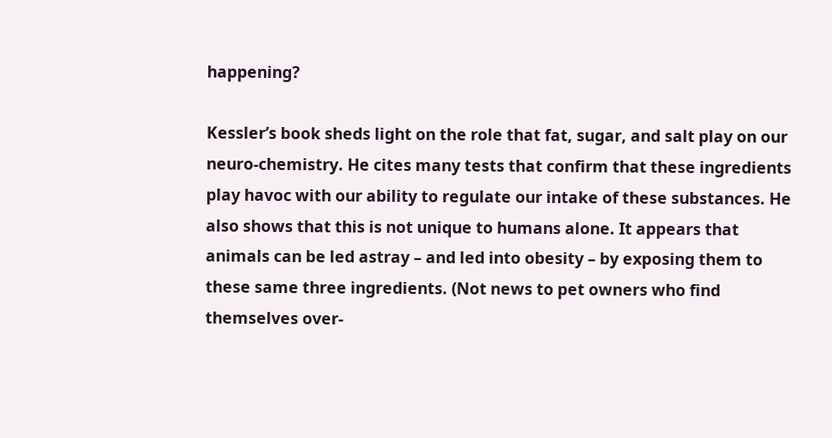happening?

Kessler’s book sheds light on the role that fat, sugar, and salt play on our neuro-chemistry. He cites many tests that confirm that these ingredients play havoc with our ability to regulate our intake of these substances. He also shows that this is not unique to humans alone. It appears that animals can be led astray – and led into obesity – by exposing them to these same three ingredients. (Not news to pet owners who find themselves over-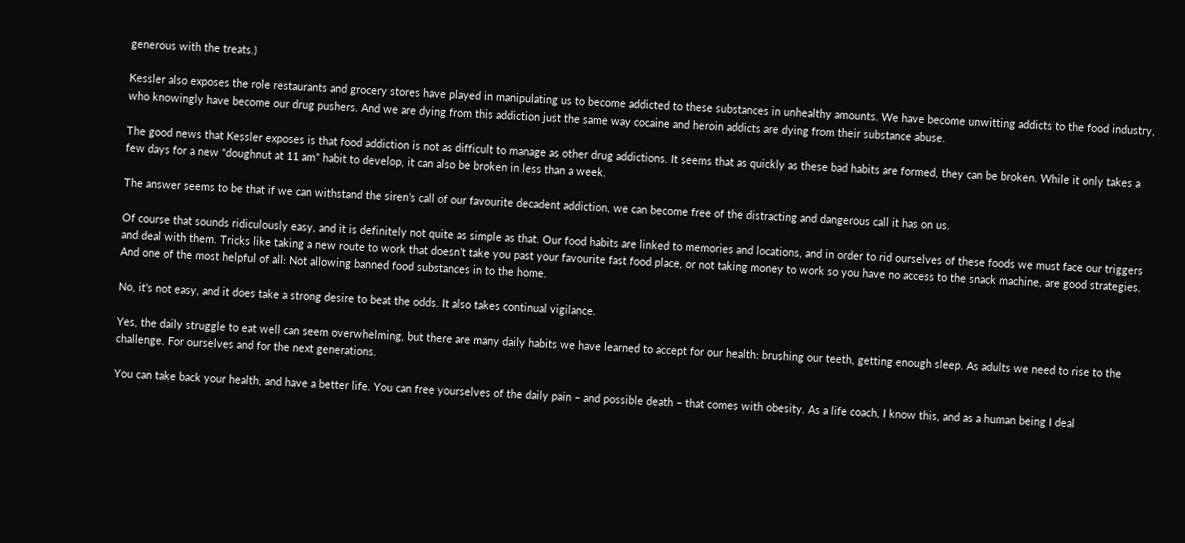generous with the treats.)

Kessler also exposes the role restaurants and grocery stores have played in manipulating us to become addicted to these substances in unhealthy amounts. We have become unwitting addicts to the food industry, who knowingly have become our drug pushers. And we are dying from this addiction just the same way cocaine and heroin addicts are dying from their substance abuse.

The good news that Kessler exposes is that food addiction is not as difficult to manage as other drug addictions. It seems that as quickly as these bad habits are formed, they can be broken. While it only takes a few days for a new “doughnut at 11 am” habit to develop, it can also be broken in less than a week.

The answer seems to be that if we can withstand the siren’s call of our favourite decadent addiction, we can become free of the distracting and dangerous call it has on us.

Of course that sounds ridiculously easy, and it is definitely not quite as simple as that. Our food habits are linked to memories and locations, and in order to rid ourselves of these foods we must face our triggers and deal with them. Tricks like taking a new route to work that doesn’t take you past your favourite fast food place, or not taking money to work so you have no access to the snack machine, are good strategies. And one of the most helpful of all: Not allowing banned food substances in to the home.

No, it’s not easy, and it does take a strong desire to beat the odds. It also takes continual vigilance.

Yes, the daily struggle to eat well can seem overwhelming, but there are many daily habits we have learned to accept for our health: brushing our teeth, getting enough sleep. As adults we need to rise to the challenge. For ourselves and for the next generations.

You can take back your health, and have a better life. You can free yourselves of the daily pain – and possible death – that comes with obesity. As a life coach, I know this, and as a human being I deal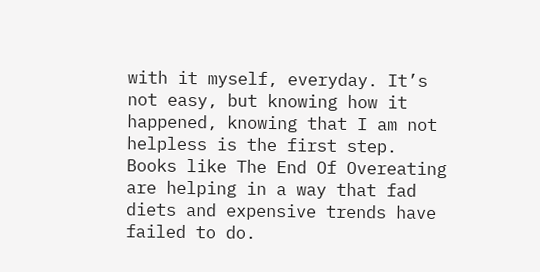with it myself, everyday. It’s not easy, but knowing how it happened, knowing that I am not helpless is the first step. Books like The End Of Overeating are helping in a way that fad diets and expensive trends have failed to do.